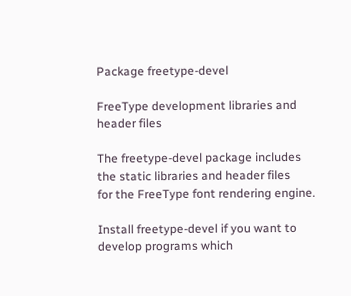Package freetype-devel

FreeType development libraries and header files

The freetype-devel package includes the static libraries and header files
for the FreeType font rendering engine.

Install freetype-devel if you want to develop programs which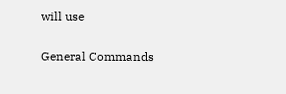will use

General Commands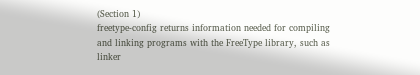(Section 1)
freetype-config returns information needed for compiling and linking programs with the FreeType library, such as linker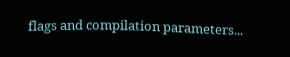flags and compilation parameters...